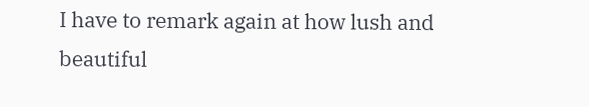I have to remark again at how lush and beautiful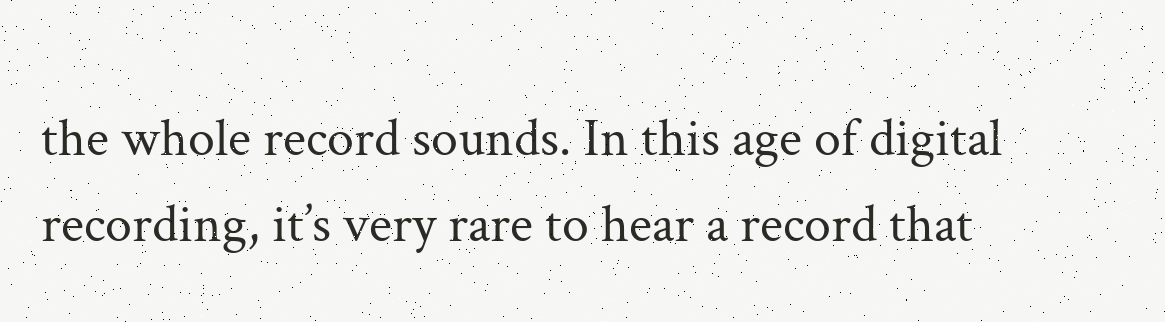the whole record sounds. In this age of digital recording, it’s very rare to hear a record that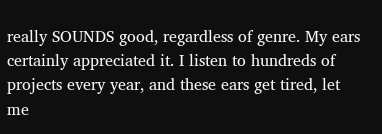really SOUNDS good, regardless of genre. My ears certainly appreciated it. I listen to hundreds of projects every year, and these ears get tired, let me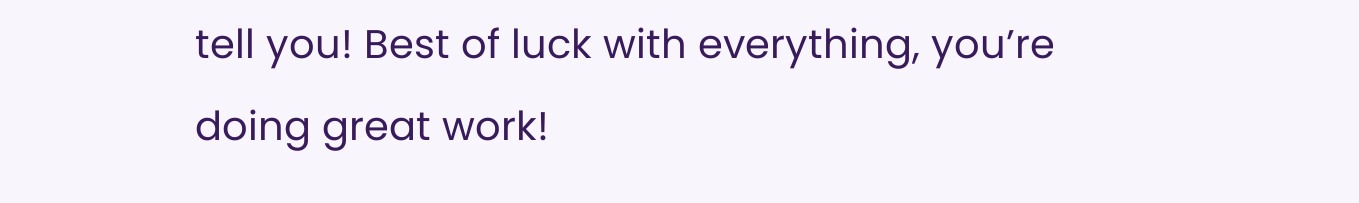tell you! Best of luck with everything, you’re doing great work!